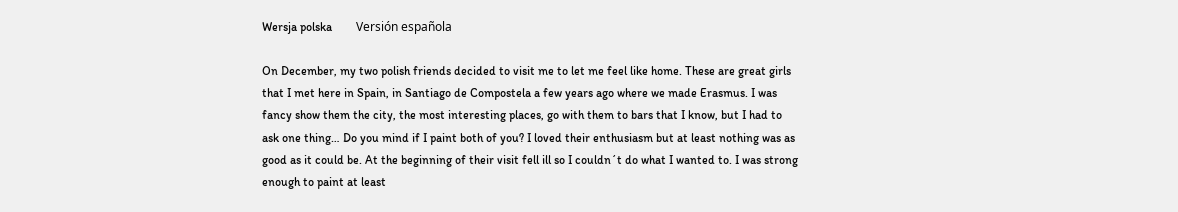Wersja polska        Versión española

On December, my two polish friends decided to visit me to let me feel like home. These are great girls that I met here in Spain, in Santiago de Compostela a few years ago where we made Erasmus. I was fancy show them the city, the most interesting places, go with them to bars that I know, but I had to ask one thing… Do you mind if I paint both of you? I loved their enthusiasm but at least nothing was as good as it could be. At the beginning of their visit fell ill so I couldn´t do what I wanted to. I was strong enough to paint at least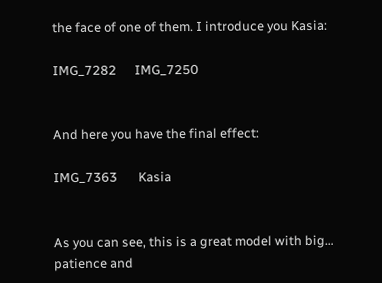the face of one of them. I introduce you Kasia:

IMG_7282      IMG_7250


And here you have the final effect:

IMG_7363       Kasia


As you can see, this is a great model with big… patience and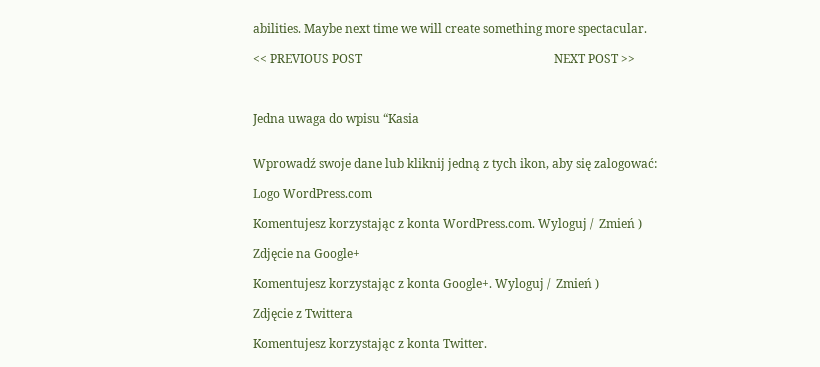abilities. Maybe next time we will create something more spectacular.

<< PREVIOUS POST                                                                NEXT POST >>



Jedna uwaga do wpisu “Kasia


Wprowadź swoje dane lub kliknij jedną z tych ikon, aby się zalogować:

Logo WordPress.com

Komentujesz korzystając z konta WordPress.com. Wyloguj /  Zmień )

Zdjęcie na Google+

Komentujesz korzystając z konta Google+. Wyloguj /  Zmień )

Zdjęcie z Twittera

Komentujesz korzystając z konta Twitter.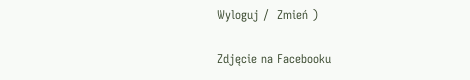Wyloguj /  Zmień )

Zdjęcie na Facebooku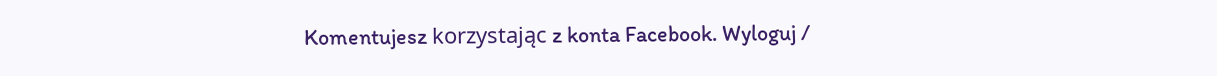Komentujesz korzystając z konta Facebook. Wyloguj /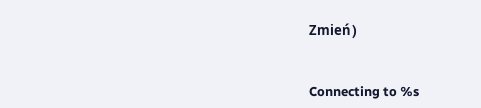Zmień )


Connecting to %s